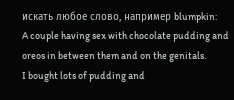искать любое слово, например blumpkin:
A couple having sex with chocolate pudding and oreos in between them and on the genitals.
I bought lots of pudding and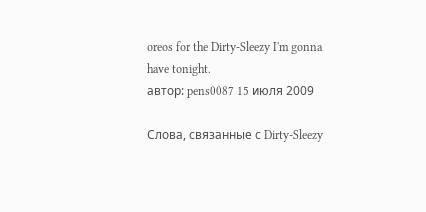oreos for the Dirty-Sleezy I'm gonna have tonight.
автор: pens0087 15 июля 2009

Слова, связанные с Dirty-Sleezy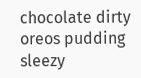chocolate dirty oreos pudding sleezy